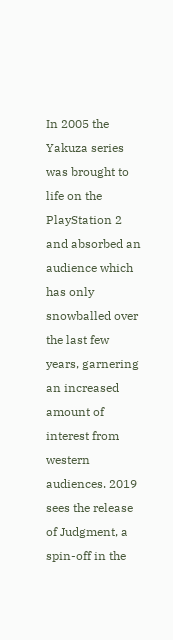In 2005 the Yakuza series was brought to life on the PlayStation 2 and absorbed an audience which has only snowballed over the last few years, garnering an increased amount of interest from western audiences. 2019 sees the release of Judgment, a spin-off in the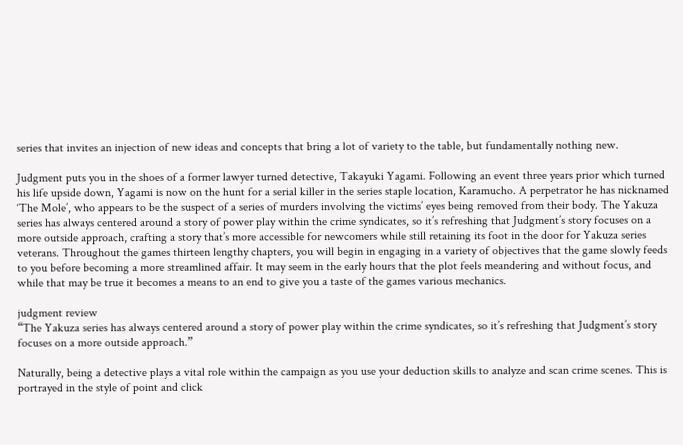series that invites an injection of new ideas and concepts that bring a lot of variety to the table, but fundamentally nothing new.

Judgment puts you in the shoes of a former lawyer turned detective, Takayuki Yagami. Following an event three years prior which turned his life upside down, Yagami is now on the hunt for a serial killer in the series staple location, Karamucho. A perpetrator he has nicknamed ‘The Mole’, who appears to be the suspect of a series of murders involving the victims’ eyes being removed from their body. The Yakuza series has always centered around a story of power play within the crime syndicates, so it’s refreshing that Judgment’s story focuses on a more outside approach, crafting a story that’s more accessible for newcomers while still retaining its foot in the door for Yakuza series veterans. Throughout the games thirteen lengthy chapters, you will begin in engaging in a variety of objectives that the game slowly feeds to you before becoming a more streamlined affair. It may seem in the early hours that the plot feels meandering and without focus, and while that may be true it becomes a means to an end to give you a taste of the games various mechanics.

judgment review
“The Yakuza series has always centered around a story of power play within the crime syndicates, so it’s refreshing that Judgment’s story focuses on a more outside approach.”

Naturally, being a detective plays a vital role within the campaign as you use your deduction skills to analyze and scan crime scenes. This is portrayed in the style of point and click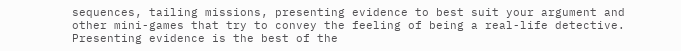sequences, tailing missions, presenting evidence to best suit your argument and other mini-games that try to convey the feeling of being a real-life detective. Presenting evidence is the best of the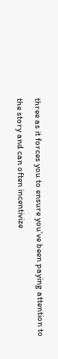three as it forces you to ensure you’ve been paying attention to the story and can often incentivize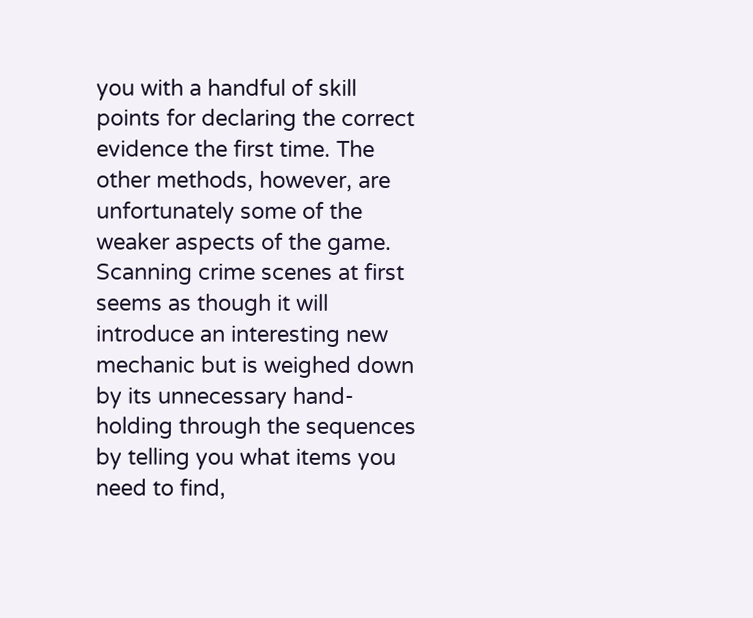you with a handful of skill points for declaring the correct evidence the first time. The other methods, however, are unfortunately some of the weaker aspects of the game. Scanning crime scenes at first seems as though it will introduce an interesting new mechanic but is weighed down by its unnecessary hand-holding through the sequences by telling you what items you need to find,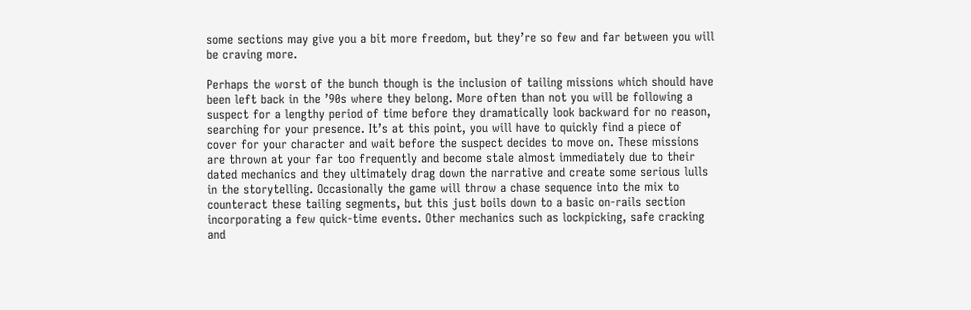some sections may give you a bit more freedom, but they’re so few and far between you will be craving more.

Perhaps the worst of the bunch though is the inclusion of tailing missions which should have been left back in the ’90s where they belong. More often than not you will be following a suspect for a lengthy period of time before they dramatically look backward for no reason, searching for your presence. It’s at this point, you will have to quickly find a piece of cover for your character and wait before the suspect decides to move on. These missions are thrown at your far too frequently and become stale almost immediately due to their dated mechanics and they ultimately drag down the narrative and create some serious lulls in the storytelling. Occasionally the game will throw a chase sequence into the mix to counteract these tailing segments, but this just boils down to a basic on-rails section incorporating a few quick-time events. Other mechanics such as lockpicking, safe cracking and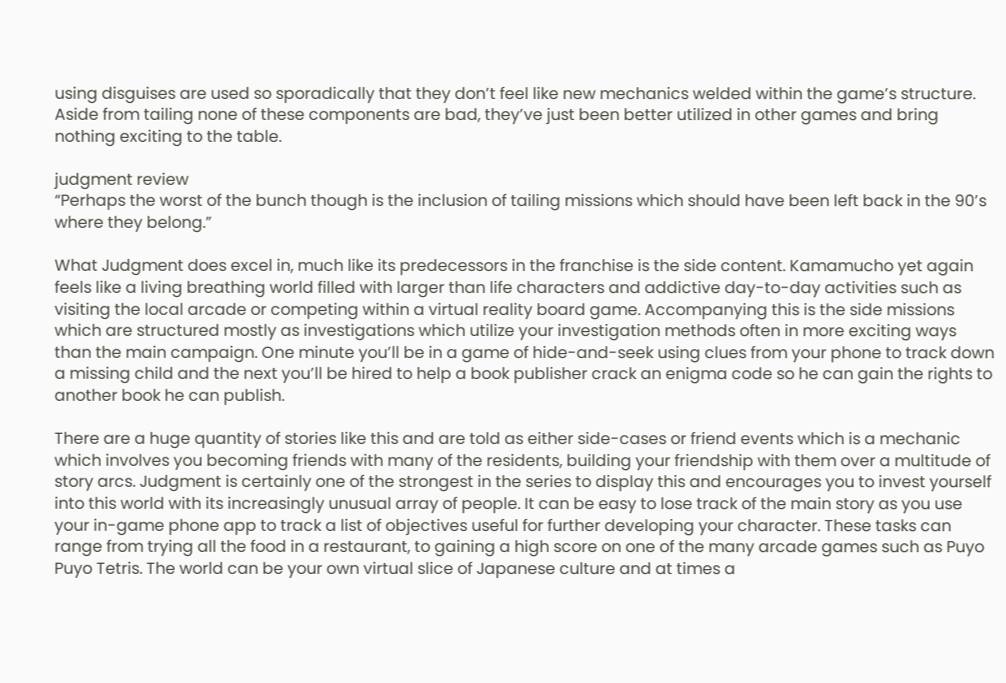using disguises are used so sporadically that they don’t feel like new mechanics welded within the game’s structure. Aside from tailing none of these components are bad, they’ve just been better utilized in other games and bring nothing exciting to the table.

judgment review
“Perhaps the worst of the bunch though is the inclusion of tailing missions which should have been left back in the 90’s where they belong.”

What Judgment does excel in, much like its predecessors in the franchise is the side content. Kamamucho yet again feels like a living breathing world filled with larger than life characters and addictive day-to-day activities such as visiting the local arcade or competing within a virtual reality board game. Accompanying this is the side missions which are structured mostly as investigations which utilize your investigation methods often in more exciting ways than the main campaign. One minute you’ll be in a game of hide-and-seek using clues from your phone to track down a missing child and the next you’ll be hired to help a book publisher crack an enigma code so he can gain the rights to another book he can publish.

There are a huge quantity of stories like this and are told as either side-cases or friend events which is a mechanic which involves you becoming friends with many of the residents, building your friendship with them over a multitude of story arcs. Judgment is certainly one of the strongest in the series to display this and encourages you to invest yourself into this world with its increasingly unusual array of people. It can be easy to lose track of the main story as you use your in-game phone app to track a list of objectives useful for further developing your character. These tasks can range from trying all the food in a restaurant, to gaining a high score on one of the many arcade games such as Puyo Puyo Tetris. The world can be your own virtual slice of Japanese culture and at times a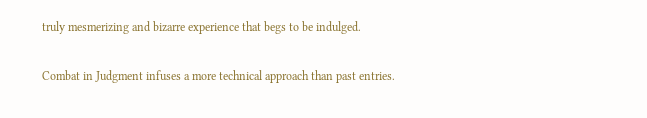truly mesmerizing and bizarre experience that begs to be indulged.

Combat in Judgment infuses a more technical approach than past entries.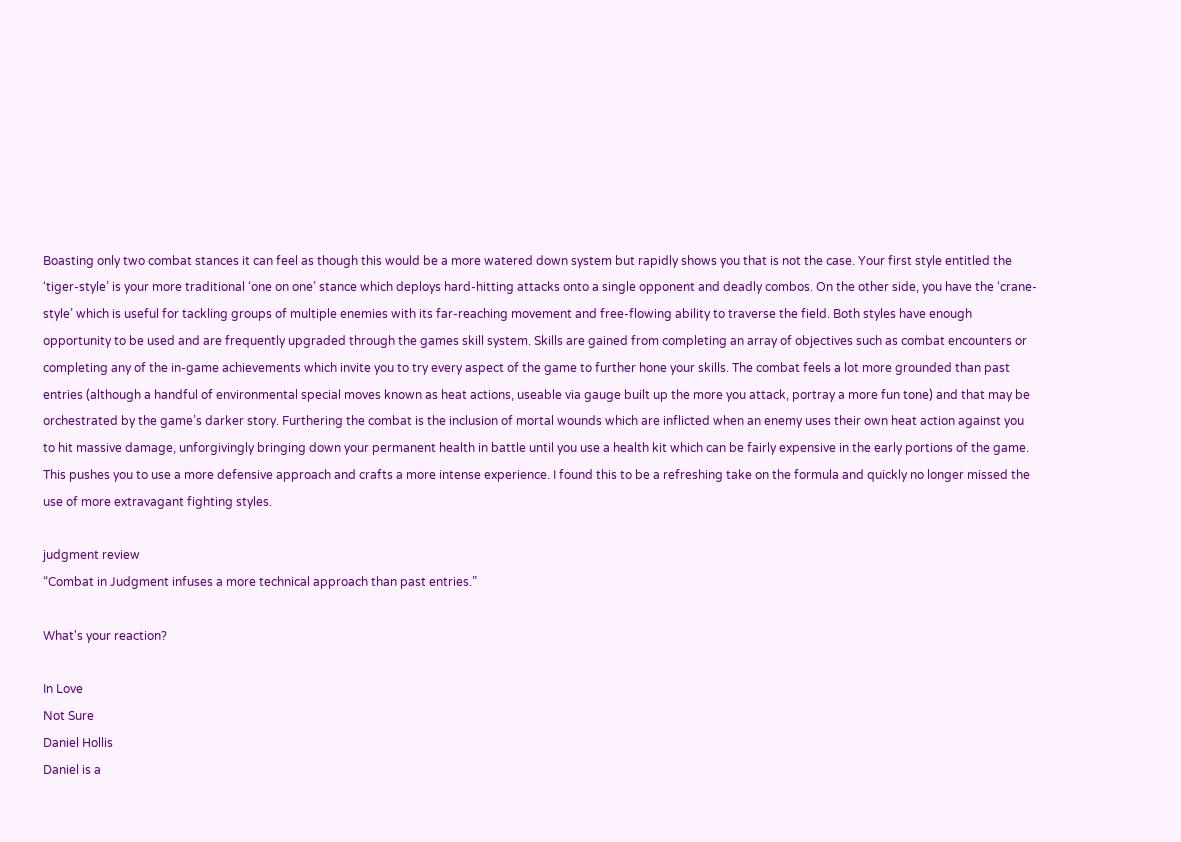Boasting only two combat stances it can feel as though this would be a more watered down system but rapidly shows you that is not the case. Your first style entitled the ‘tiger-style’ is your more traditional ‘one on one’ stance which deploys hard-hitting attacks onto a single opponent and deadly combos. On the other side, you have the ‘crane-style’ which is useful for tackling groups of multiple enemies with its far-reaching movement and free-flowing ability to traverse the field. Both styles have enough opportunity to be used and are frequently upgraded through the games skill system. Skills are gained from completing an array of objectives such as combat encounters or completing any of the in-game achievements which invite you to try every aspect of the game to further hone your skills. The combat feels a lot more grounded than past entries (although a handful of environmental special moves known as heat actions, useable via gauge built up the more you attack, portray a more fun tone) and that may be orchestrated by the game’s darker story. Furthering the combat is the inclusion of mortal wounds which are inflicted when an enemy uses their own heat action against you to hit massive damage, unforgivingly bringing down your permanent health in battle until you use a health kit which can be fairly expensive in the early portions of the game. This pushes you to use a more defensive approach and crafts a more intense experience. I found this to be a refreshing take on the formula and quickly no longer missed the use of more extravagant fighting styles.

judgment review
“Combat in Judgment infuses a more technical approach than past entries.”

What's your reaction?

In Love
Not Sure
Daniel Hollis
Daniel is a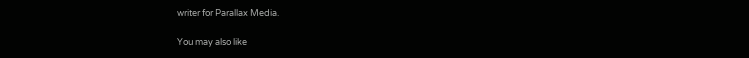writer for Parallax Media.

You may also like